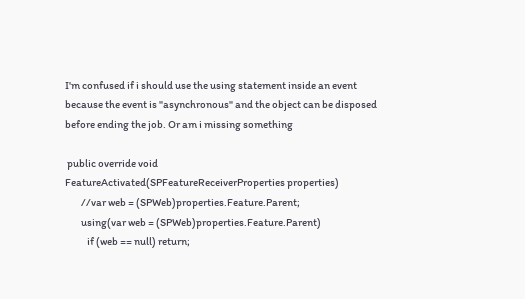I'm confused if i should use the using statement inside an event because the event is "asynchronous" and the object can be disposed before ending the job. Or am i missing something

 public override void FeatureActivated(SPFeatureReceiverProperties properties)
        //var web = (SPWeb)properties.Feature.Parent;
        using(var web = (SPWeb)properties.Feature.Parent)
           if (web == null) return;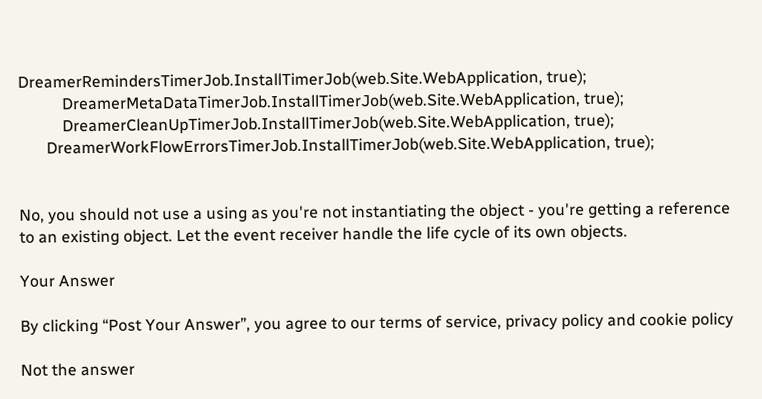DreamerRemindersTimerJob.InstallTimerJob(web.Site.WebApplication, true);
           DreamerMetaDataTimerJob.InstallTimerJob(web.Site.WebApplication, true);
           DreamerCleanUpTimerJob.InstallTimerJob(web.Site.WebApplication, true);
       DreamerWorkFlowErrorsTimerJob.InstallTimerJob(web.Site.WebApplication, true);


No, you should not use a using as you're not instantiating the object - you're getting a reference to an existing object. Let the event receiver handle the life cycle of its own objects.

Your Answer

By clicking “Post Your Answer”, you agree to our terms of service, privacy policy and cookie policy

Not the answer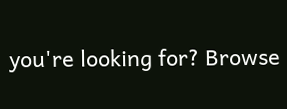you're looking for? Browse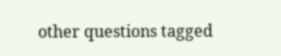other questions tagged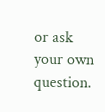or ask your own question.